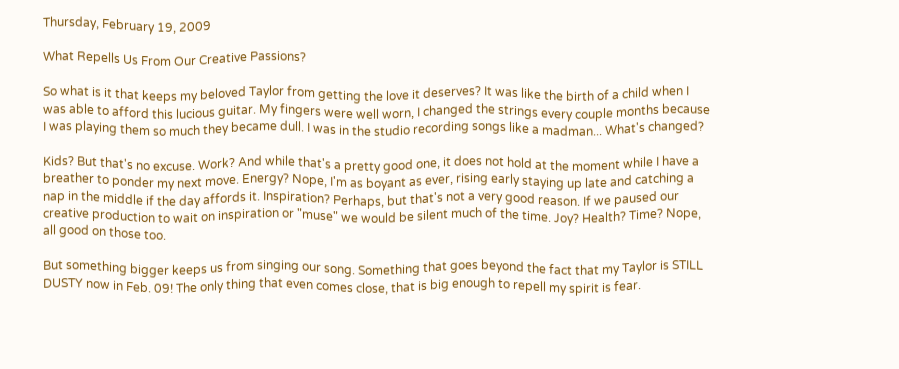Thursday, February 19, 2009

What Repells Us From Our Creative Passions?

So what is it that keeps my beloved Taylor from getting the love it deserves? It was like the birth of a child when I was able to afford this lucious guitar. My fingers were well worn, I changed the strings every couple months because I was playing them so much they became dull. I was in the studio recording songs like a madman... What's changed?

Kids? But that's no excuse. Work? And while that's a pretty good one, it does not hold at the moment while I have a breather to ponder my next move. Energy? Nope, I'm as boyant as ever, rising early staying up late and catching a nap in the middle if the day affords it. Inspiration? Perhaps, but that's not a very good reason. If we paused our creative production to wait on inspiration or "muse" we would be silent much of the time. Joy? Health? Time? Nope, all good on those too.

But something bigger keeps us from singing our song. Something that goes beyond the fact that my Taylor is STILL DUSTY now in Feb. 09! The only thing that even comes close, that is big enough to repell my spirit is fear.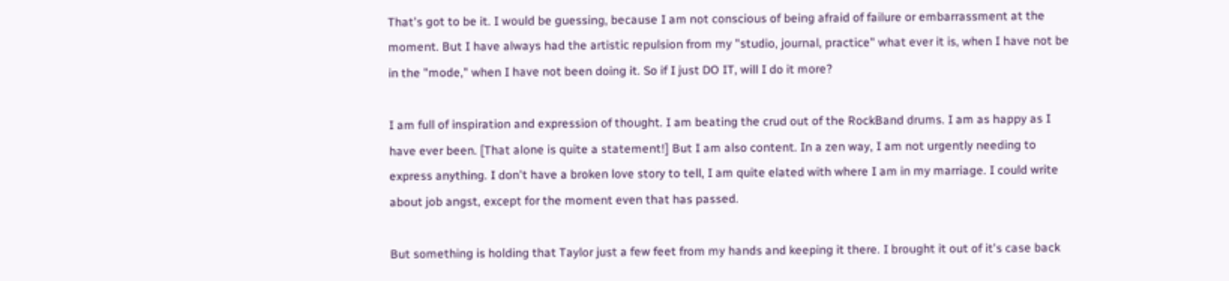That's got to be it. I would be guessing, because I am not conscious of being afraid of failure or embarrassment at the moment. But I have always had the artistic repulsion from my "studio, journal, practice" what ever it is, when I have not be in the "mode," when I have not been doing it. So if I just DO IT, will I do it more?

I am full of inspiration and expression of thought. I am beating the crud out of the RockBand drums. I am as happy as I have ever been. [That alone is quite a statement!] But I am also content. In a zen way, I am not urgently needing to express anything. I don't have a broken love story to tell, I am quite elated with where I am in my marriage. I could write about job angst, except for the moment even that has passed.

But something is holding that Taylor just a few feet from my hands and keeping it there. I brought it out of it's case back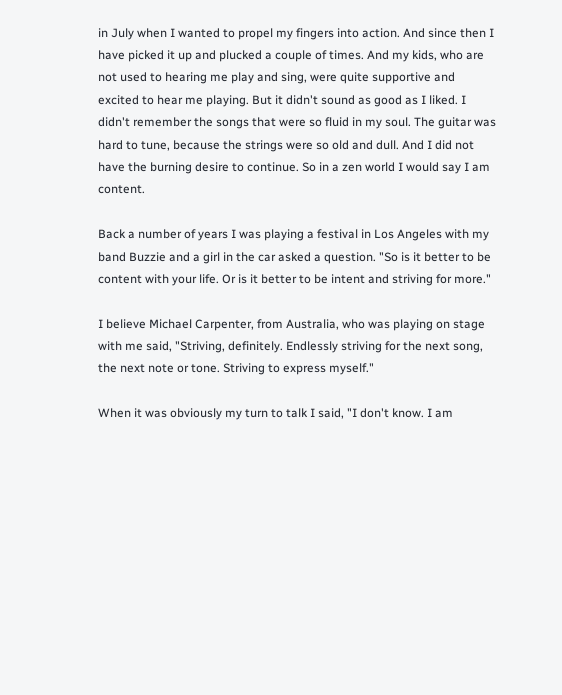in July when I wanted to propel my fingers into action. And since then I have picked it up and plucked a couple of times. And my kids, who are not used to hearing me play and sing, were quite supportive and excited to hear me playing. But it didn't sound as good as I liked. I didn't remember the songs that were so fluid in my soul. The guitar was hard to tune, because the strings were so old and dull. And I did not have the burning desire to continue. So in a zen world I would say I am content.

Back a number of years I was playing a festival in Los Angeles with my band Buzzie and a girl in the car asked a question. "So is it better to be content with your life. Or is it better to be intent and striving for more."

I believe Michael Carpenter, from Australia, who was playing on stage with me said, "Striving, definitely. Endlessly striving for the next song, the next note or tone. Striving to express myself."

When it was obviously my turn to talk I said, "I don't know. I am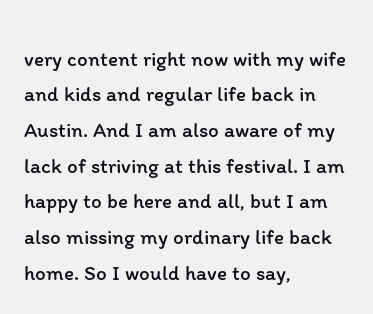very content right now with my wife and kids and regular life back in Austin. And I am also aware of my lack of striving at this festival. I am happy to be here and all, but I am also missing my ordinary life back home. So I would have to say,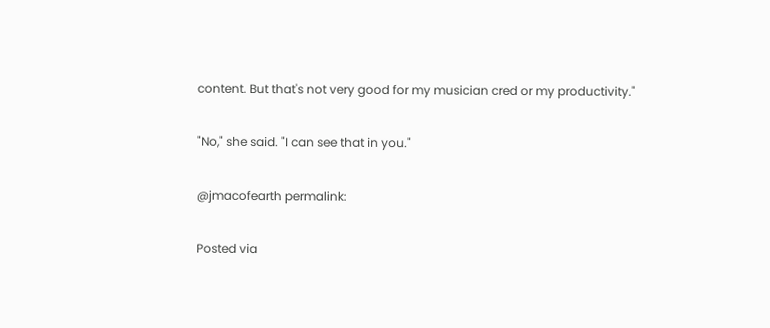content. But that's not very good for my musician cred or my productivity."

"No," she said. "I can see that in you."

@jmacofearth permalink:

Posted via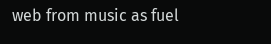web from music as fuel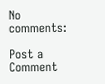No comments:

Post a Comment